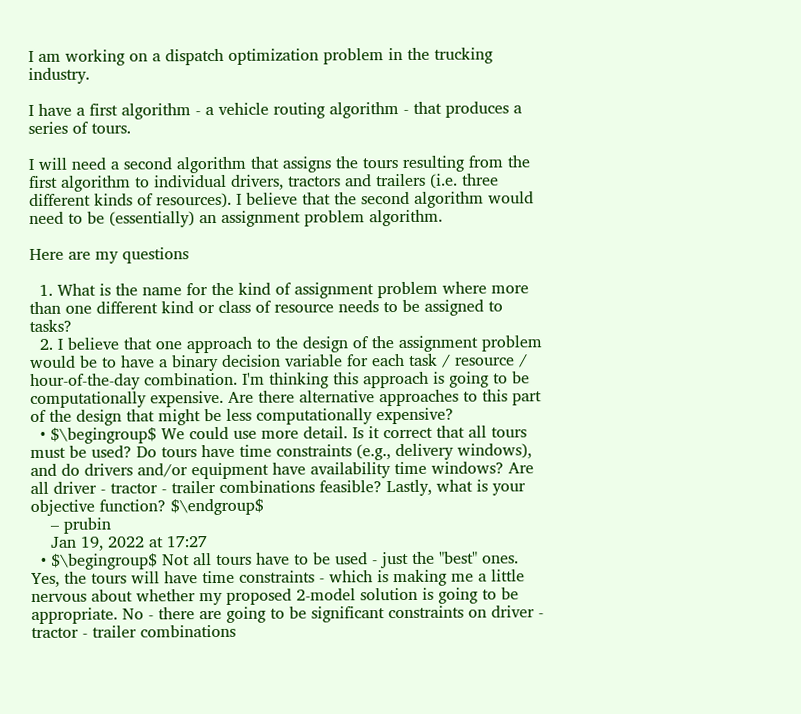I am working on a dispatch optimization problem in the trucking industry.

I have a first algorithm - a vehicle routing algorithm - that produces a series of tours.

I will need a second algorithm that assigns the tours resulting from the first algorithm to individual drivers, tractors and trailers (i.e. three different kinds of resources). I believe that the second algorithm would need to be (essentially) an assignment problem algorithm.

Here are my questions

  1. What is the name for the kind of assignment problem where more than one different kind or class of resource needs to be assigned to tasks?
  2. I believe that one approach to the design of the assignment problem would be to have a binary decision variable for each task / resource / hour-of-the-day combination. I'm thinking this approach is going to be computationally expensive. Are there alternative approaches to this part of the design that might be less computationally expensive?
  • $\begingroup$ We could use more detail. Is it correct that all tours must be used? Do tours have time constraints (e.g., delivery windows), and do drivers and/or equipment have availability time windows? Are all driver - tractor - trailer combinations feasible? Lastly, what is your objective function? $\endgroup$
    – prubin
    Jan 19, 2022 at 17:27
  • $\begingroup$ Not all tours have to be used - just the "best" ones. Yes, the tours will have time constraints - which is making me a little nervous about whether my proposed 2-model solution is going to be appropriate. No - there are going to be significant constraints on driver - tractor - trailer combinations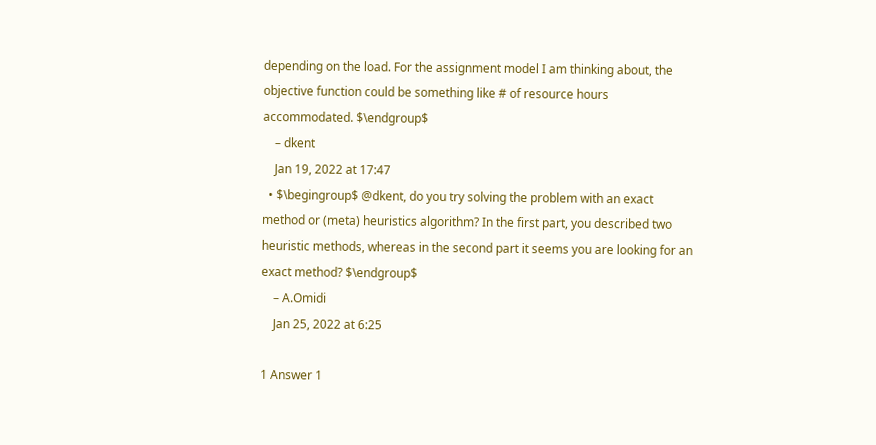depending on the load. For the assignment model I am thinking about, the objective function could be something like # of resource hours accommodated. $\endgroup$
    – dkent
    Jan 19, 2022 at 17:47
  • $\begingroup$ @dkent, do you try solving the problem with an exact method or (meta) heuristics algorithm? In the first part, you described two heuristic methods, whereas in the second part it seems you are looking for an exact method? $\endgroup$
    – A.Omidi
    Jan 25, 2022 at 6:25

1 Answer 1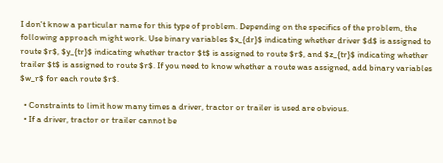I don't know a particular name for this type of problem. Depending on the specifics of the problem, the following approach might work. Use binary variables $x_{dr}$ indicating whether driver $d$ is assigned to route $r$, $y_{tr}$ indicating whether tractor $t$ is assigned to route $r$, and $z_{tr}$ indicating whether trailer $t$ is assigned to route $r$. If you need to know whether a route was assigned, add binary variables $w_r$ for each route $r$.

  • Constraints to limit how many times a driver, tractor or trailer is used are obvious.
  • If a driver, tractor or trailer cannot be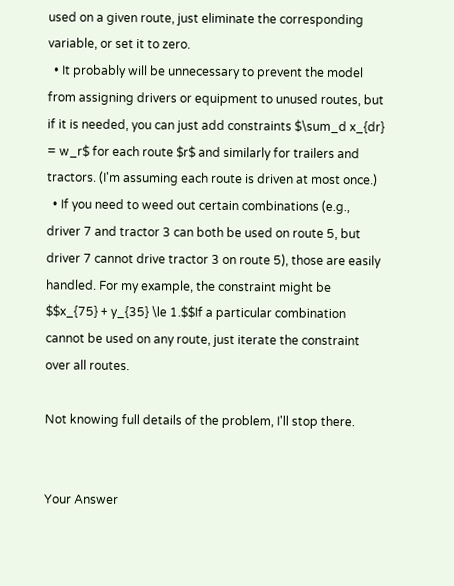used on a given route, just eliminate the corresponding variable, or set it to zero.
  • It probably will be unnecessary to prevent the model from assigning drivers or equipment to unused routes, but if it is needed, you can just add constraints $\sum_d x_{dr} = w_r$ for each route $r$ and similarly for trailers and tractors. (I'm assuming each route is driven at most once.)
  • If you need to weed out certain combinations (e.g., driver 7 and tractor 3 can both be used on route 5, but driver 7 cannot drive tractor 3 on route 5), those are easily handled. For my example, the constraint might be $$x_{75} + y_{35} \le 1.$$If a particular combination cannot be used on any route, just iterate the constraint over all routes.

Not knowing full details of the problem, I'll stop there.


Your Answer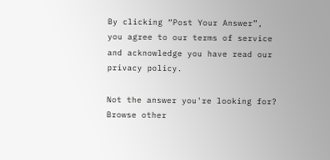By clicking “Post Your Answer”, you agree to our terms of service and acknowledge you have read our privacy policy.

Not the answer you're looking for? Browse other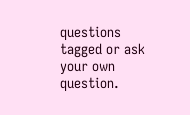questions tagged or ask your own question.